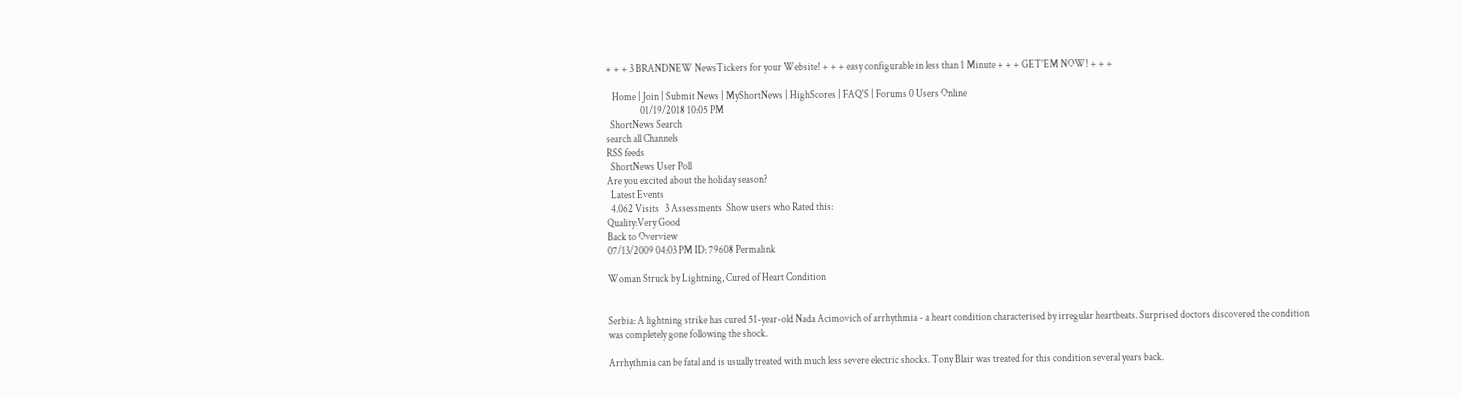+ + + 3 BRANDNEW NewsTickers for your Website! + + + easy configurable in less than 1 Minute + + + GET'EM NOW! + + +

   Home | Join | Submit News | MyShortNews | HighScores | FAQ'S | Forums 0 Users Online
                 01/19/2018 10:05 PM
  ShortNews Search
search all Channels
RSS feeds
  ShortNews User Poll
Are you excited about the holiday season?
  Latest Events
  4.062 Visits   3 Assessments  Show users who Rated this:
Quality:Very Good
Back to Overview
07/13/2009 04:03 PM ID: 79608 Permalink

Woman Struck by Lightning, Cured of Heart Condition


Serbia: A lightning strike has cured 51-year-old Nada Acimovich of arrhythmia - a heart condition characterised by irregular heartbeats. Surprised doctors discovered the condition was completely gone following the shock.

Arrhythmia can be fatal and is usually treated with much less severe electric shocks. Tony Blair was treated for this condition several years back.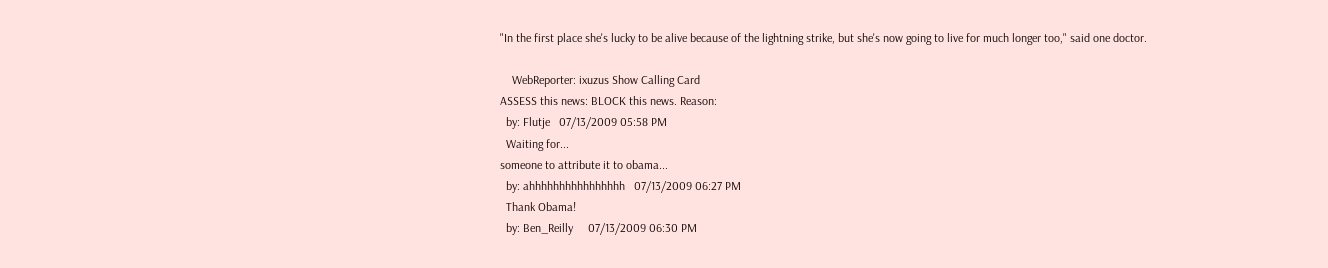"In the first place she's lucky to be alive because of the lightning strike, but she's now going to live for much longer too," said one doctor.

    WebReporter: ixuzus Show Calling Card
ASSESS this news: BLOCK this news. Reason:
  by: Flutje   07/13/2009 05:58 PM
  Waiting for...
someone to attribute it to obama...
  by: ahhhhhhhhhhhhhhhh   07/13/2009 06:27 PM
  Thank Obama!
  by: Ben_Reilly     07/13/2009 06:30 PM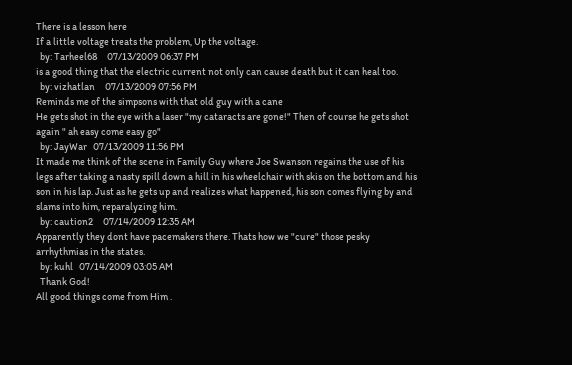There is a lesson here
If a little voltage treats the problem, Up the voltage.
  by: Tarheel68     07/13/2009 06:37 PM
is a good thing that the electric current not only can cause death but it can heal too.
  by: vizhatlan     07/13/2009 07:56 PM
Reminds me of the simpsons with that old guy with a cane
He gets shot in the eye with a laser "my cataracts are gone!" Then of course he gets shot again " ah easy come easy go"
  by: JayWar   07/13/2009 11:56 PM
It made me think of the scene in Family Guy where Joe Swanson regains the use of his legs after taking a nasty spill down a hill in his wheelchair with skis on the bottom and his son in his lap. Just as he gets up and realizes what happened, his son comes flying by and slams into him, reparalyzing him.
  by: caution2     07/14/2009 12:35 AM
Apparently they dont have pacemakers there. Thats how we "cure" those pesky arrhythmias in the states.
  by: kuhl   07/14/2009 03:05 AM
  Thank God!
All good things come from Him .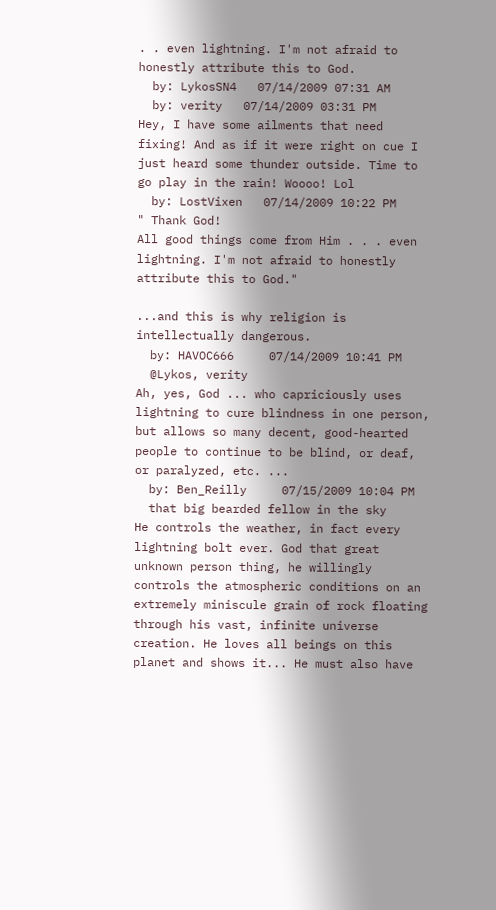. . even lightning. I'm not afraid to honestly attribute this to God.
  by: LykosSN4   07/14/2009 07:31 AM
  by: verity   07/14/2009 03:31 PM
Hey, I have some ailments that need fixing! And as if it were right on cue I just heard some thunder outside. Time to go play in the rain! Woooo! Lol
  by: LostVixen   07/14/2009 10:22 PM
" Thank God!
All good things come from Him . . . even lightning. I'm not afraid to honestly attribute this to God."

...and this is why religion is intellectually dangerous.
  by: HAVOC666     07/14/2009 10:41 PM
  @Lykos, verity
Ah, yes, God ... who capriciously uses lightning to cure blindness in one person, but allows so many decent, good-hearted people to continue to be blind, or deaf, or paralyzed, etc. ...
  by: Ben_Reilly     07/15/2009 10:04 PM
  that big bearded fellow in the sky
He controls the weather, in fact every lightning bolt ever. God that great unknown person thing, he willingly controls the atmospheric conditions on an extremely miniscule grain of rock floating through his vast, infinite universe creation. He loves all beings on this planet and shows it... He must also have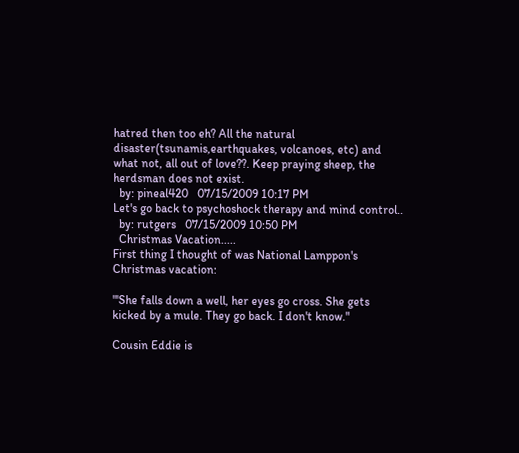hatred then too eh? All the natural disaster(tsunamis,earthquakes, volcanoes, etc) and what not, all out of love??. Keep praying sheep, the herdsman does not exist.
  by: pineal420   07/15/2009 10:17 PM
Let's go back to psychoshock therapy and mind control..
  by: rutgers   07/15/2009 10:50 PM
  Christmas Vacation.....
First thing I thought of was National Lamppon's Christmas vacation:

"'She falls down a well, her eyes go cross. She gets kicked by a mule. They go back. I don't know."

Cousin Eddie is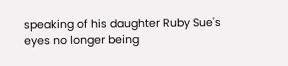speaking of his daughter Ruby Sue's eyes no longer being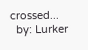crossed...
  by: Lurker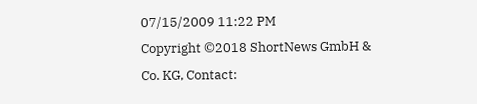07/15/2009 11:22 PM
Copyright ©2018 ShortNews GmbH & Co. KG, Contact: